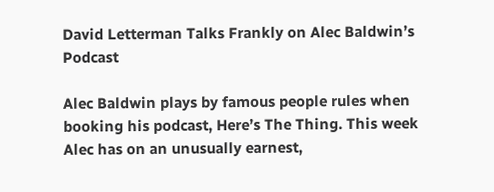David Letterman Talks Frankly on Alec Baldwin’s Podcast

Alec Baldwin plays by famous people rules when booking his podcast, Here’s The Thing. This week Alec has on an unusually earnest,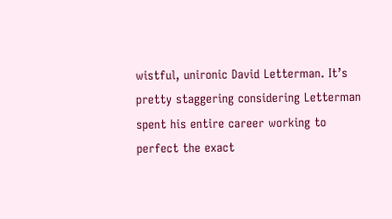wistful, unironic David Letterman. It’s pretty staggering considering Letterman spent his entire career working to perfect the exact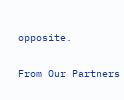opposite.

From Our Partners